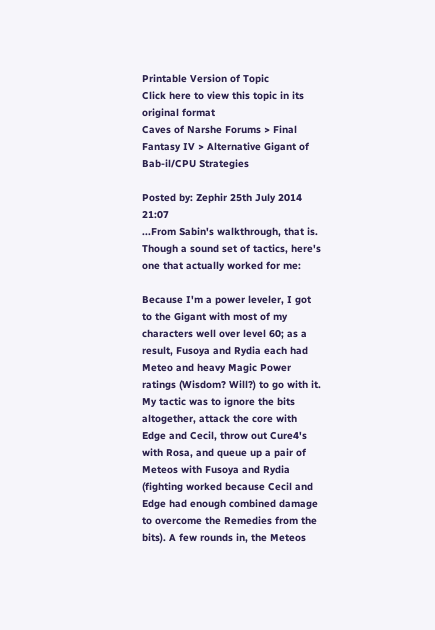Printable Version of Topic
Click here to view this topic in its original format
Caves of Narshe Forums > Final Fantasy IV > Alternative Gigant of Bab-il/CPU Strategies

Posted by: Zephir 25th July 2014 21:07
...From Sabin's walkthrough, that is. Though a sound set of tactics, here's one that actually worked for me:

Because I'm a power leveler, I got to the Gigant with most of my characters well over level 60; as a result, Fusoya and Rydia each had Meteo and heavy Magic Power ratings (Wisdom? Will?) to go with it. My tactic was to ignore the bits altogether, attack the core with Edge and Cecil, throw out Cure4's with Rosa, and queue up a pair of Meteos with Fusoya and Rydia (fighting worked because Cecil and Edge had enough combined damage to overcome the Remedies from the bits). A few rounds in, the Meteos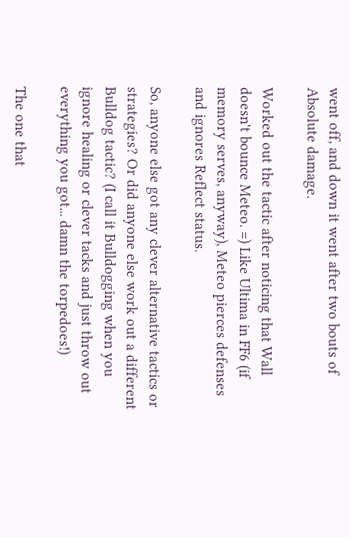went off, and down it went after two bouts of Absolute damage.

Worked out the tactic after noticing that Wall doesn't bounce Meteo. =) Like Ultima in FF6 (if memory serves, anyway), Meteo pierces defenses and ignores Reflect status.

So, anyone else got any clever alternative tactics or strategies? Or did anyone else work out a different Bulldog tactic? (I call it Bulldogging when you ignore healing or clever tacks and just throw out everything you got... damn the torpedoes!)

The one that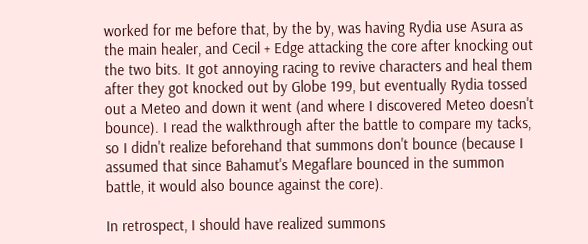worked for me before that, by the by, was having Rydia use Asura as the main healer, and Cecil + Edge attacking the core after knocking out the two bits. It got annoying racing to revive characters and heal them after they got knocked out by Globe 199, but eventually Rydia tossed out a Meteo and down it went (and where I discovered Meteo doesn't bounce). I read the walkthrough after the battle to compare my tacks, so I didn't realize beforehand that summons don't bounce (because I assumed that since Bahamut's Megaflare bounced in the summon battle, it would also bounce against the core).

In retrospect, I should have realized summons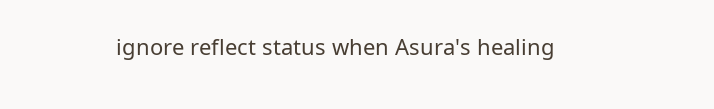ignore reflect status when Asura's healing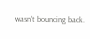wasn't bouncing back.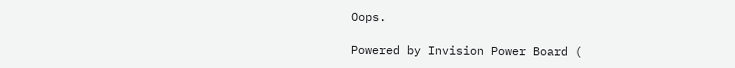Oops.

Powered by Invision Power Board (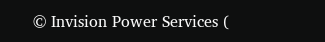© Invision Power Services (